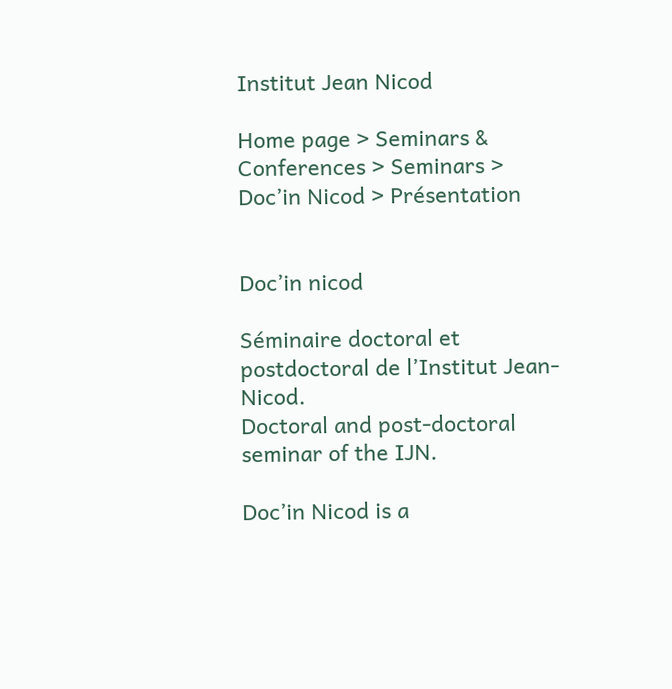Institut Jean Nicod

Home page > Seminars & Conferences > Seminars > Doc’in Nicod > Présentation


Doc’in nicod

Séminaire doctoral et postdoctoral de l’Institut Jean-Nicod.
Doctoral and post-doctoral seminar of the IJN.

Doc’in Nicod is a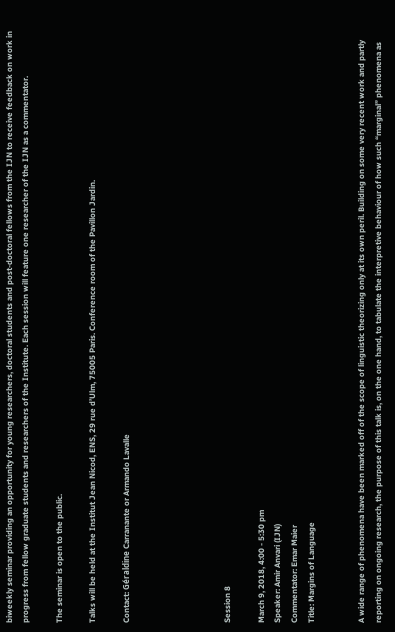biweekly seminar providing an opportunity for young researchers, doctoral students and post-doctoral fellows from the IJN to receive feedback on work in progress from fellow graduate students and researchers of the Institute. Each session will feature one researcher of the IJN as a commentator.

The seminar is open to the public.

Talks will be held at the Institut Jean Nicod, ENS, 29 rue d’Ulm, 75005 Paris. Conference room of the Pavillon Jardin.

Contact: Géraldine Carranante or Armando Lavalle





Session 8

March 9, 2018, 4:00 - 5:30 pm
Speaker: Amir Anvari (IJN)
Commentator: Emar Maier
Title: Margins of Language


A wide range of phenomena have been marked off of the scope of linguistic theorizing only at its own peril. Building on some very recent work and partly reporting on ongoing research, the purpose of this talk is, on the one hand, to tabulate the interpretive behaviour of how such “marginal” phenomena as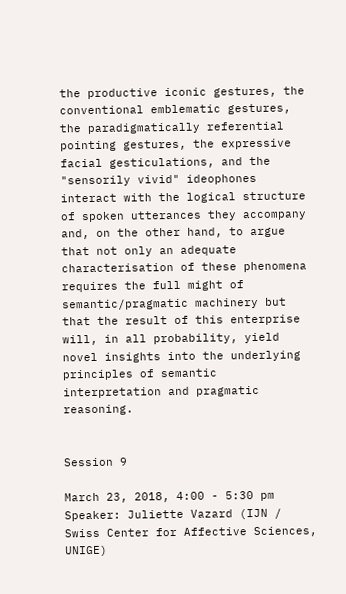the productive iconic gestures, the conventional emblematic gestures, the paradigmatically referential pointing gestures, the expressive facial gesticulations, and the "sensorily vivid" ideophones interact with the logical structure of spoken utterances they accompany and, on the other hand, to argue that not only an adequate characterisation of these phenomena requires the full might of semantic/pragmatic machinery but that the result of this enterprise will, in all probability, yield novel insights into the underlying principles of semantic interpretation and pragmatic reasoning.


Session 9

March 23, 2018, 4:00 - 5:30 pm
Speaker: Juliette Vazard (IJN / Swiss Center for Affective Sciences, UNIGE)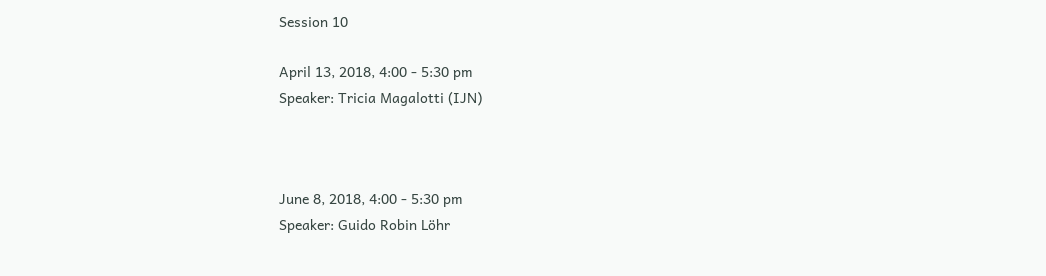Session 10

April 13, 2018, 4:00 - 5:30 pm
Speaker: Tricia Magalotti (IJN)



June 8, 2018, 4:00 - 5:30 pm
Speaker: Guido Robin Löhr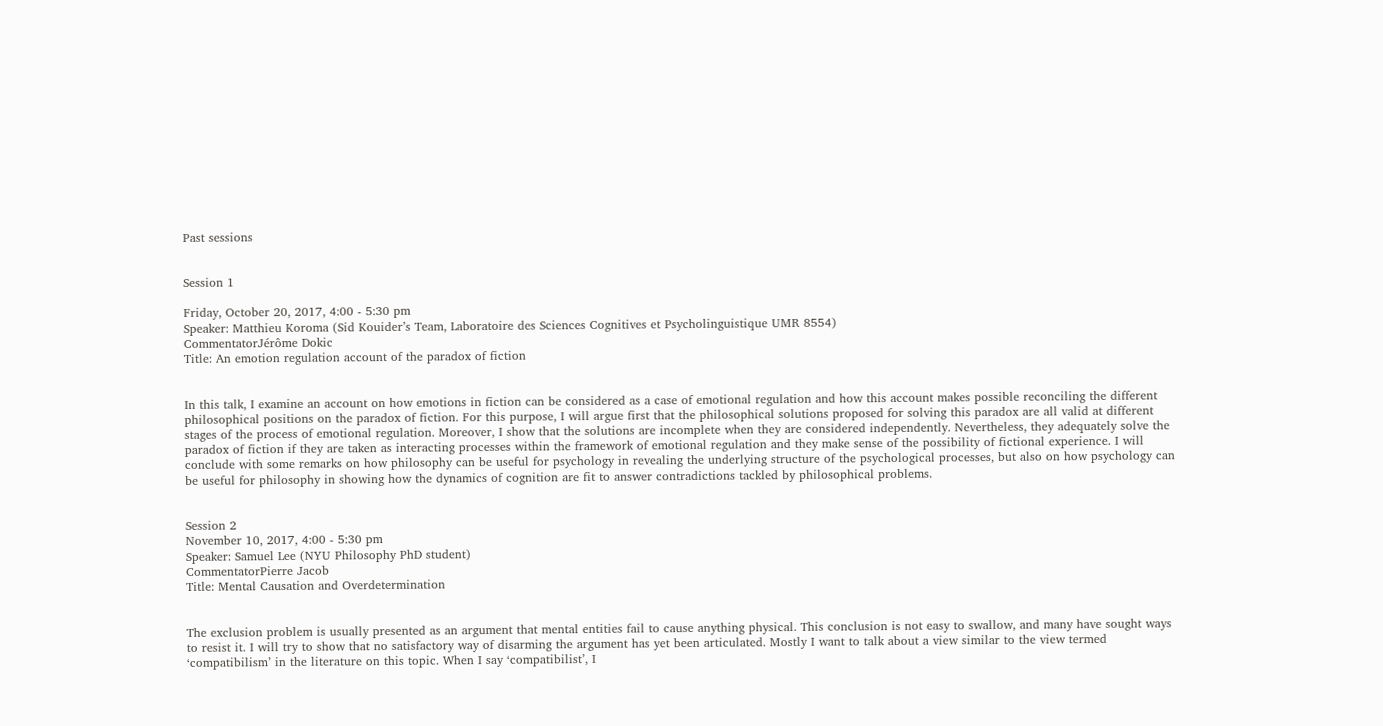Past sessions


Session 1

Friday, October 20, 2017, 4:00 - 5:30 pm
Speaker: Matthieu Koroma (Sid Kouider’s Team, Laboratoire des Sciences Cognitives et Psycholinguistique UMR 8554)
CommentatorJérôme Dokic
Title: An emotion regulation account of the paradox of fiction


In this talk, I examine an account on how emotions in fiction can be considered as a case of emotional regulation and how this account makes possible reconciling the different philosophical positions on the paradox of fiction. For this purpose, I will argue first that the philosophical solutions proposed for solving this paradox are all valid at different stages of the process of emotional regulation. Moreover, I show that the solutions are incomplete when they are considered independently. Nevertheless, they adequately solve the paradox of fiction if they are taken as interacting processes within the framework of emotional regulation and they make sense of the possibility of fictional experience. I will conclude with some remarks on how philosophy can be useful for psychology in revealing the underlying structure of the psychological processes, but also on how psychology can be useful for philosophy in showing how the dynamics of cognition are fit to answer contradictions tackled by philosophical problems.


Session 2
November 10, 2017, 4:00 - 5:30 pm
Speaker: Samuel Lee (NYU Philosophy PhD student)
CommentatorPierre Jacob
Title: Mental Causation and Overdetermination


The exclusion problem is usually presented as an argument that mental entities fail to cause anything physical. This conclusion is not easy to swallow, and many have sought ways to resist it. I will try to show that no satisfactory way of disarming the argument has yet been articulated. Mostly I want to talk about a view similar to the view termed ‘compatibilism’ in the literature on this topic. When I say ‘compatibilist’, I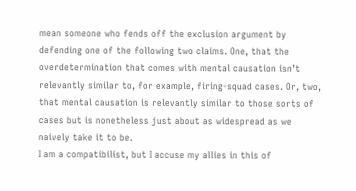mean someone who fends off the exclusion argument by defending one of the following two claims. One, that the overdetermination that comes with mental causation isn’t relevantly similar to, for example, firing-squad cases. Or, two, that mental causation is relevantly similar to those sorts of cases but is nonetheless just about as widespread as we naively take it to be.
I am a compatibilist, but I accuse my allies in this of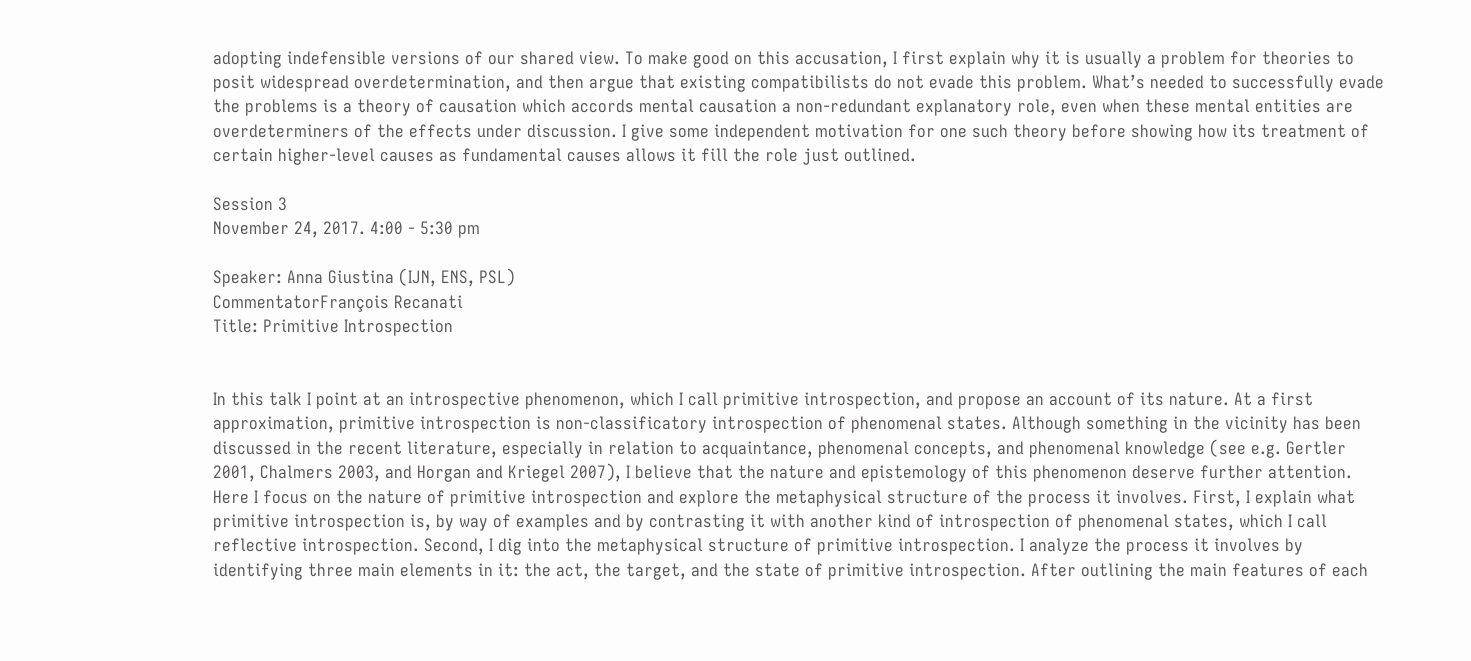adopting indefensible versions of our shared view. To make good on this accusation, I first explain why it is usually a problem for theories to posit widespread overdetermination, and then argue that existing compatibilists do not evade this problem. What’s needed to successfully evade the problems is a theory of causation which accords mental causation a non-redundant explanatory role, even when these mental entities are overdeterminers of the effects under discussion. I give some independent motivation for one such theory before showing how its treatment of certain higher-level causes as fundamental causes allows it fill the role just outlined.

Session 3
November 24, 2017. 4:00 - 5:30 pm

Speaker: Anna Giustina (IJN, ENS, PSL)
CommentatorFrançois Recanati
Title: Primitive Introspection


In this talk I point at an introspective phenomenon, which I call primitive introspection, and propose an account of its nature. At a first approximation, primitive introspection is non-classificatory introspection of phenomenal states. Although something in the vicinity has been discussed in the recent literature, especially in relation to acquaintance, phenomenal concepts, and phenomenal knowledge (see e.g. Gertler 2001, Chalmers 2003, and Horgan and Kriegel 2007), I believe that the nature and epistemology of this phenomenon deserve further attention. Here I focus on the nature of primitive introspection and explore the metaphysical structure of the process it involves. First, I explain what primitive introspection is, by way of examples and by contrasting it with another kind of introspection of phenomenal states, which I call reflective introspection. Second, I dig into the metaphysical structure of primitive introspection. I analyze the process it involves by identifying three main elements in it: the act, the target, and the state of primitive introspection. After outlining the main features of each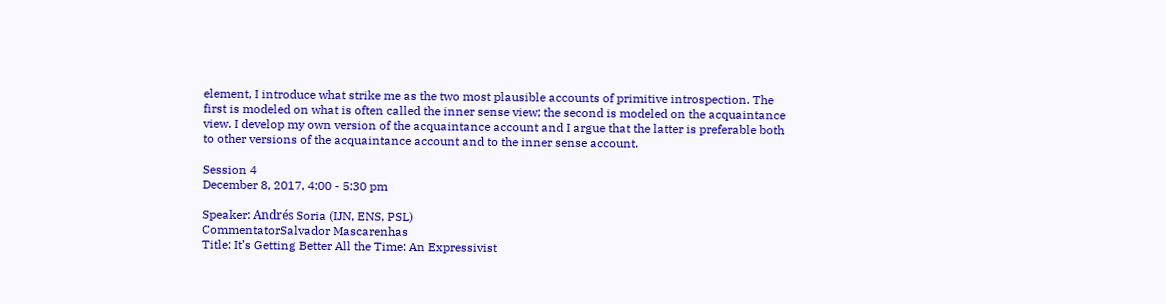element, I introduce what strike me as the two most plausible accounts of primitive introspection. The first is modeled on what is often called the inner sense view; the second is modeled on the acquaintance view. I develop my own version of the acquaintance account and I argue that the latter is preferable both to other versions of the acquaintance account and to the inner sense account.

Session 4
December 8, 2017, 4:00 - 5:30 pm

Speaker: Andrés Soria (IJN, ENS, PSL)
CommentatorSalvador Mascarenhas
Title: It’s Getting Better All the Time: An Expressivist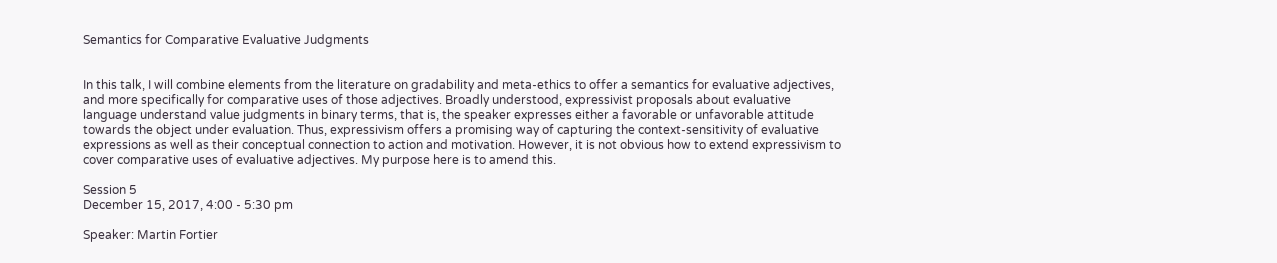Semantics for Comparative Evaluative Judgments


In this talk, I will combine elements from the literature on gradability and meta-ethics to offer a semantics for evaluative adjectives, and more specifically for comparative uses of those adjectives. Broadly understood, expressivist proposals about evaluative language understand value judgments in binary terms, that is, the speaker expresses either a favorable or unfavorable attitude towards the object under evaluation. Thus, expressivism offers a promising way of capturing the context-sensitivity of evaluative expressions as well as their conceptual connection to action and motivation. However, it is not obvious how to extend expressivism to cover comparative uses of evaluative adjectives. My purpose here is to amend this.

Session 5
December 15, 2017, 4:00 - 5:30 pm

Speaker: Martin Fortier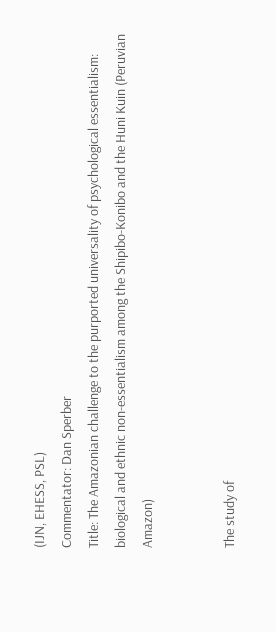(IJN, EHESS, PSL)
Commentator: Dan Sperber
Title: The Amazonian challenge to the purported universality of psychological essentialism: biological and ethnic non-essentialism among the Shipibo-Konibo and the Huni Kuin (Peruvian Amazon)


The study of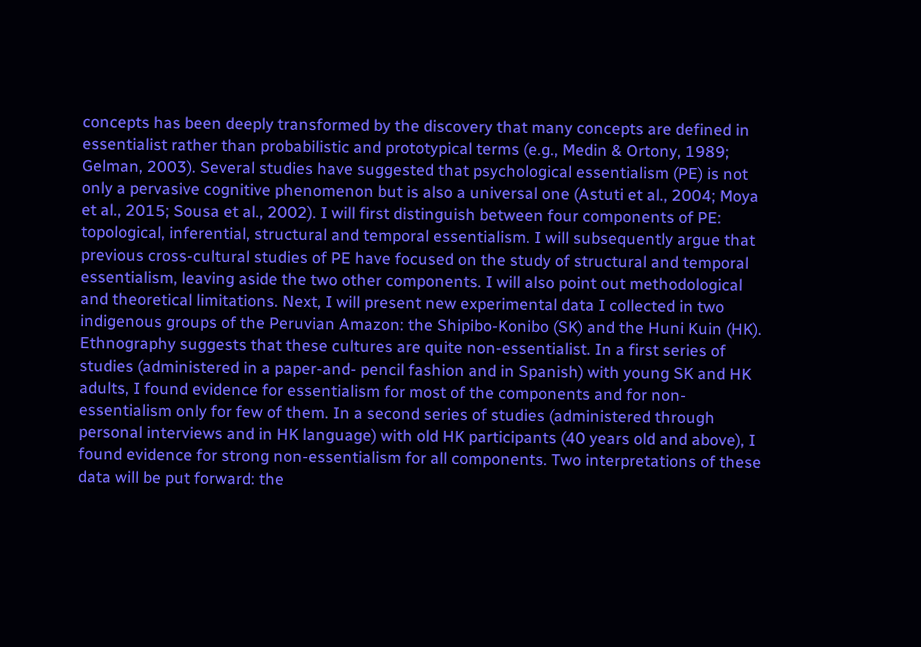concepts has been deeply transformed by the discovery that many concepts are defined in essentialist rather than probabilistic and prototypical terms (e.g., Medin & Ortony, 1989; Gelman, 2003). Several studies have suggested that psychological essentialism (PE) is not only a pervasive cognitive phenomenon but is also a universal one (Astuti et al., 2004; Moya et al., 2015; Sousa et al., 2002). I will first distinguish between four components of PE: topological, inferential, structural and temporal essentialism. I will subsequently argue that previous cross-cultural studies of PE have focused on the study of structural and temporal essentialism, leaving aside the two other components. I will also point out methodological and theoretical limitations. Next, I will present new experimental data I collected in two indigenous groups of the Peruvian Amazon: the Shipibo-Konibo (SK) and the Huni Kuin (HK). Ethnography suggests that these cultures are quite non-essentialist. In a first series of studies (administered in a paper-and- pencil fashion and in Spanish) with young SK and HK adults, I found evidence for essentialism for most of the components and for non-essentialism only for few of them. In a second series of studies (administered through personal interviews and in HK language) with old HK participants (40 years old and above), I found evidence for strong non-essentialism for all components. Two interpretations of these data will be put forward: the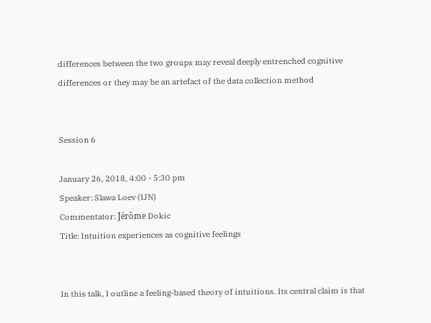differences between the two groups may reveal deeply entrenched cognitive differences or they may be an artefact of the data collection method


Session 6

January 26, 2018, 4:00 - 5:30 pm
Speaker: Slawa Loev (IJN)
Commentator: Jérôme Dokic
Title: Intuition experiences as cognitive feelings


In this talk, I outline a feeling-based theory of intuitions. Its central claim is that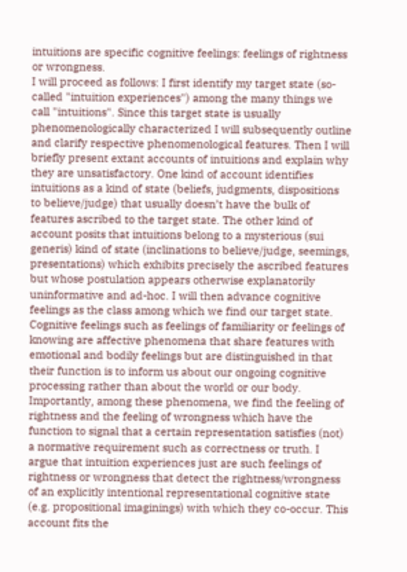intuitions are specific cognitive feelings: feelings of rightness or wrongness.
I will proceed as follows: I first identify my target state (so-called "intuition experiences") among the many things we call "intuitions". Since this target state is usually phenomenologically characterized I will subsequently outline and clarify respective phenomenological features. Then I will briefly present extant accounts of intuitions and explain why they are unsatisfactory. One kind of account identifies intuitions as a kind of state (beliefs, judgments, dispositions to believe/judge) that usually doesn’t have the bulk of features ascribed to the target state. The other kind of account posits that intuitions belong to a mysterious (sui generis) kind of state (inclinations to believe/judge, seemings, presentations) which exhibits precisely the ascribed features but whose postulation appears otherwise explanatorily uninformative and ad-hoc. I will then advance cognitive feelings as the class among which we find our target state. Cognitive feelings such as feelings of familiarity or feelings of knowing are affective phenomena that share features with emotional and bodily feelings but are distinguished in that their function is to inform us about our ongoing cognitive processing rather than about the world or our body. Importantly, among these phenomena, we find the feeling of rightness and the feeling of wrongness which have the function to signal that a certain representation satisfies (not) a normative requirement such as correctness or truth. I argue that intuition experiences just are such feelings of rightness or wrongness that detect the rightness/wrongness of an explicitly intentional representational cognitive state (e.g. propositional imaginings) with which they co-occur. This account fits the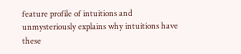feature profile of intuitions and unmysteriously explains why intuitions have these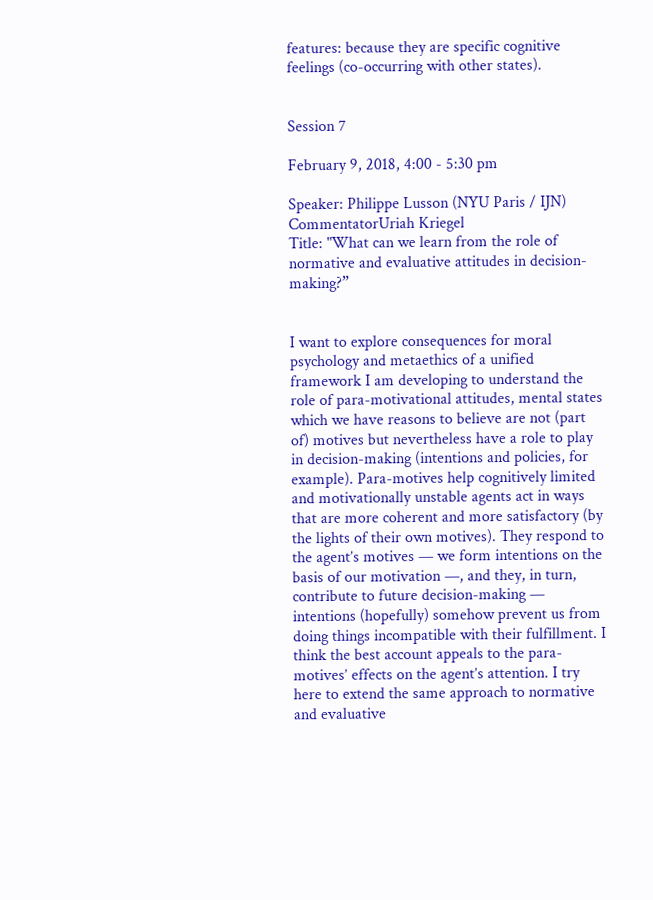features: because they are specific cognitive feelings (co-occurring with other states).


Session 7

February 9, 2018, 4:00 - 5:30 pm

Speaker: Philippe Lusson (NYU Paris / IJN)
CommentatorUriah Kriegel
Title: "What can we learn from the role of normative and evaluative attitudes in decision-making?”


I want to explore consequences for moral psychology and metaethics of a unified framework I am developing to understand the role of para-motivational attitudes, mental states which we have reasons to believe are not (part of) motives but nevertheless have a role to play in decision-making (intentions and policies, for example). Para-motives help cognitively limited and motivationally unstable agents act in ways that are more coherent and more satisfactory (by the lights of their own motives). They respond to the agent’s motives — we form intentions on the basis of our motivation —, and they, in turn, contribute to future decision-making — intentions (hopefully) somehow prevent us from doing things incompatible with their fulfillment. I think the best account appeals to the para-motives’ effects on the agent’s attention. I try here to extend the same approach to normative and evaluative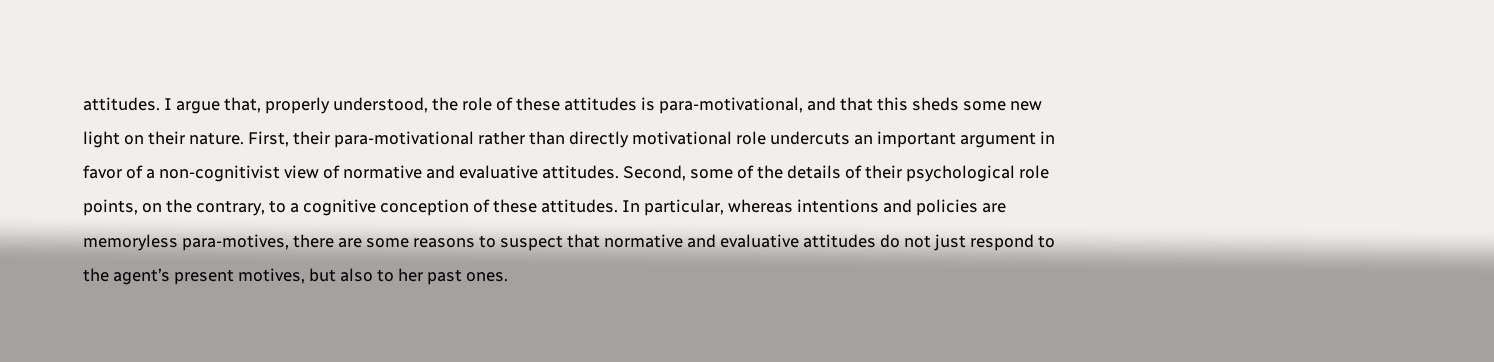attitudes. I argue that, properly understood, the role of these attitudes is para-motivational, and that this sheds some new light on their nature. First, their para-motivational rather than directly motivational role undercuts an important argument in favor of a non-cognitivist view of normative and evaluative attitudes. Second, some of the details of their psychological role points, on the contrary, to a cognitive conception of these attitudes. In particular, whereas intentions and policies are memoryless para-motives, there are some reasons to suspect that normative and evaluative attitudes do not just respond to the agent’s present motives, but also to her past ones.